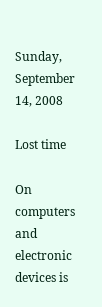Sunday, September 14, 2008

Lost time

On computers and electronic devices is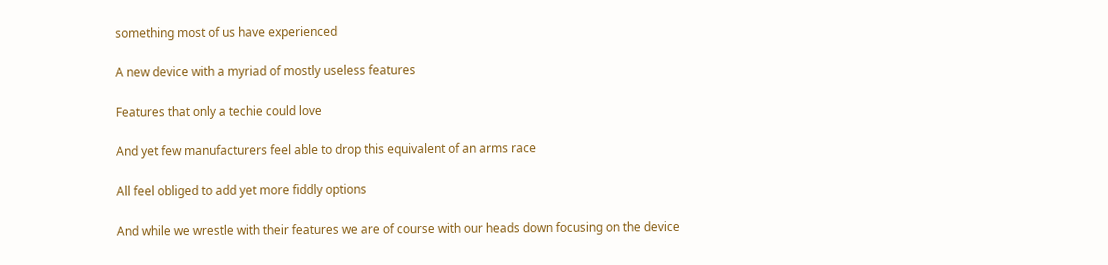something most of us have experienced

A new device with a myriad of mostly useless features

Features that only a techie could love

And yet few manufacturers feel able to drop this equivalent of an arms race

All feel obliged to add yet more fiddly options

And while we wrestle with their features we are of course with our heads down focusing on the device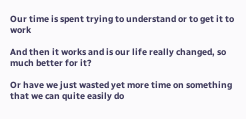Our time is spent trying to understand or to get it to work

And then it works and is our life really changed, so much better for it?

Or have we just wasted yet more time on something that we can quite easily do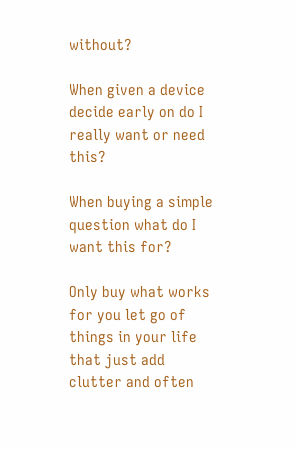without?

When given a device decide early on do I really want or need this?

When buying a simple question what do I want this for?

Only buy what works for you let go of things in your life that just add clutter and often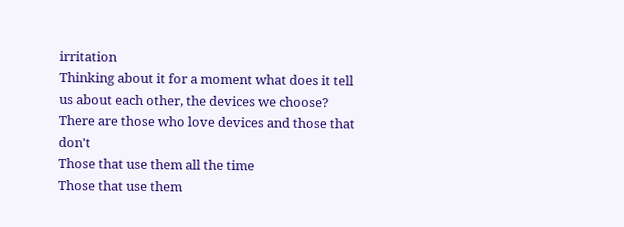irritation
Thinking about it for a moment what does it tell us about each other, the devices we choose?
There are those who love devices and those that don't
Those that use them all the time
Those that use them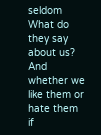seldom
What do they say about us?
And whether we like them or hate them if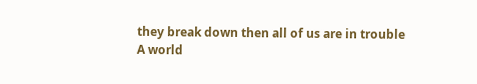they break down then all of us are in trouble
A world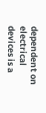dependent on electrical devices is a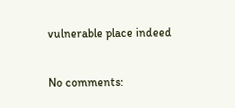vulnerable place indeed

No comments: